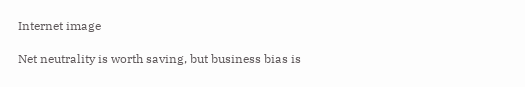Internet image

Net neutrality is worth saving, but business bias is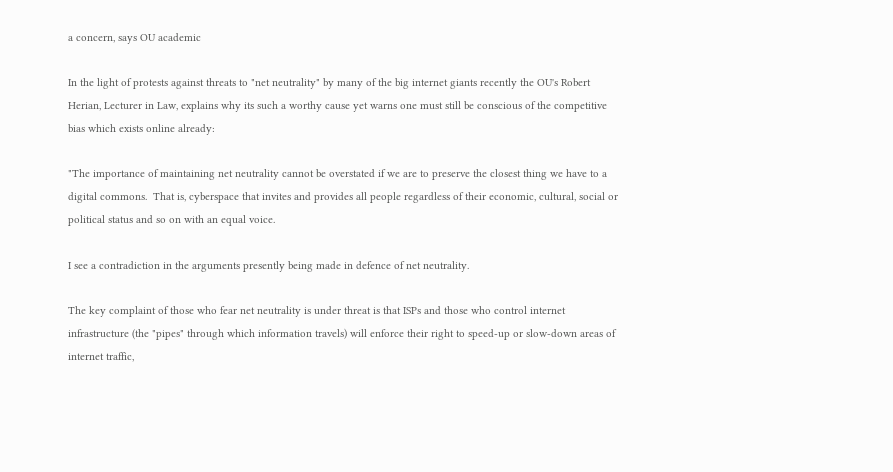a concern, says OU academic

In the light of protests against threats to "net neutrality" by many of the big internet giants recently the OU's Robert Herian, Lecturer in Law, explains why its such a worthy cause yet warns one must still be conscious of the competitive bias which exists online already:

"The importance of maintaining net neutrality cannot be overstated if we are to preserve the closest thing we have to a digital commons.  That is, cyberspace that invites and provides all people regardless of their economic, cultural, social or political status and so on with an equal voice.

I see a contradiction in the arguments presently being made in defence of net neutrality.

The key complaint of those who fear net neutrality is under threat is that ISPs and those who control internet infrastructure (the "pipes" through which information travels) will enforce their right to speed-up or slow-down areas of internet traffic,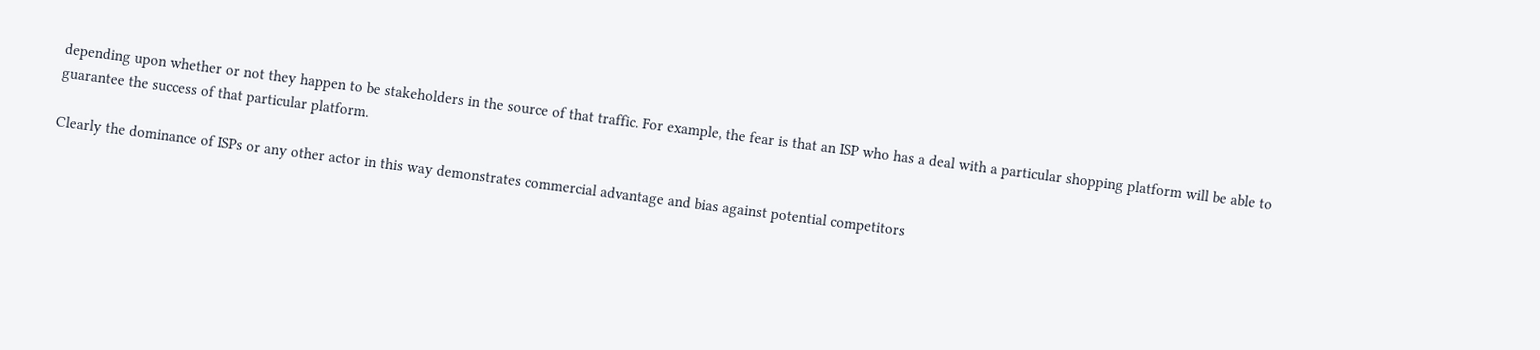depending upon whether or not they happen to be stakeholders in the source of that traffic. For example, the fear is that an ISP who has a deal with a particular shopping platform will be able to guarantee the success of that particular platform.

Clearly the dominance of ISPs or any other actor in this way demonstrates commercial advantage and bias against potential competitors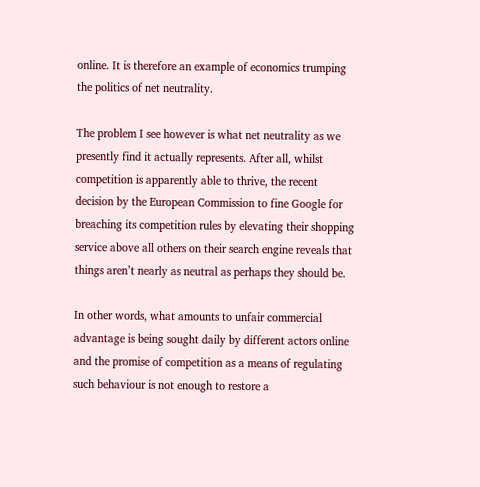online. It is therefore an example of economics trumping the politics of net neutrality.

The problem I see however is what net neutrality as we presently find it actually represents. After all, whilst competition is apparently able to thrive, the recent decision by the European Commission to fine Google for breaching its competition rules by elevating their shopping service above all others on their search engine reveals that things aren’t nearly as neutral as perhaps they should be.

In other words, what amounts to unfair commercial advantage is being sought daily by different actors online and the promise of competition as a means of regulating such behaviour is not enough to restore a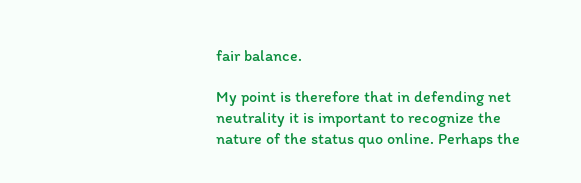fair balance.

My point is therefore that in defending net neutrality it is important to recognize the nature of the status quo online. Perhaps the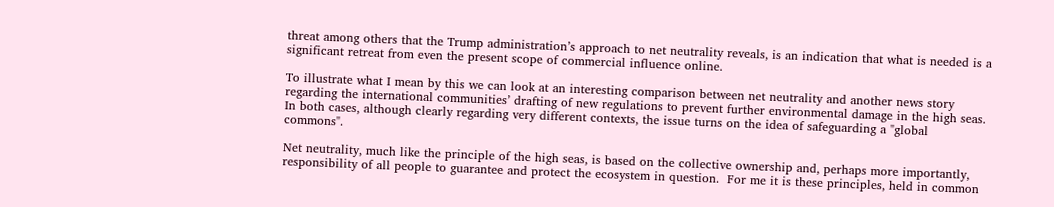threat among others that the Trump administration’s approach to net neutrality reveals, is an indication that what is needed is a significant retreat from even the present scope of commercial influence online.

To illustrate what I mean by this we can look at an interesting comparison between net neutrality and another news story regarding the international communities’ drafting of new regulations to prevent further environmental damage in the high seas. In both cases, although clearly regarding very different contexts, the issue turns on the idea of safeguarding a "global commons".

Net neutrality, much like the principle of the high seas, is based on the collective ownership and, perhaps more importantly, responsibility of all people to guarantee and protect the ecosystem in question.  For me it is these principles, held in common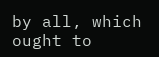by all, which ought to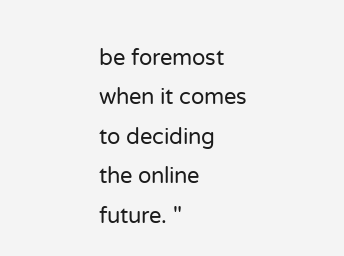be foremost when it comes to deciding the online future. "